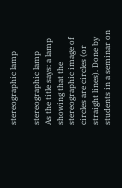stereographic lamp

stereographic lamp
As the title says: a lamp showing that the stereographic image of circles are circles (or straight lines). Done by students in a seminar on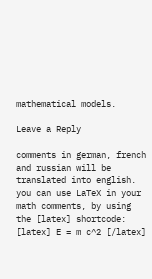mathematical models.

Leave a Reply

comments in german, french and russian will be translated into english.
you can use LaTeX in your math comments, by using the [latex] shortcode:
[latex] E = m c^2 [/latex]